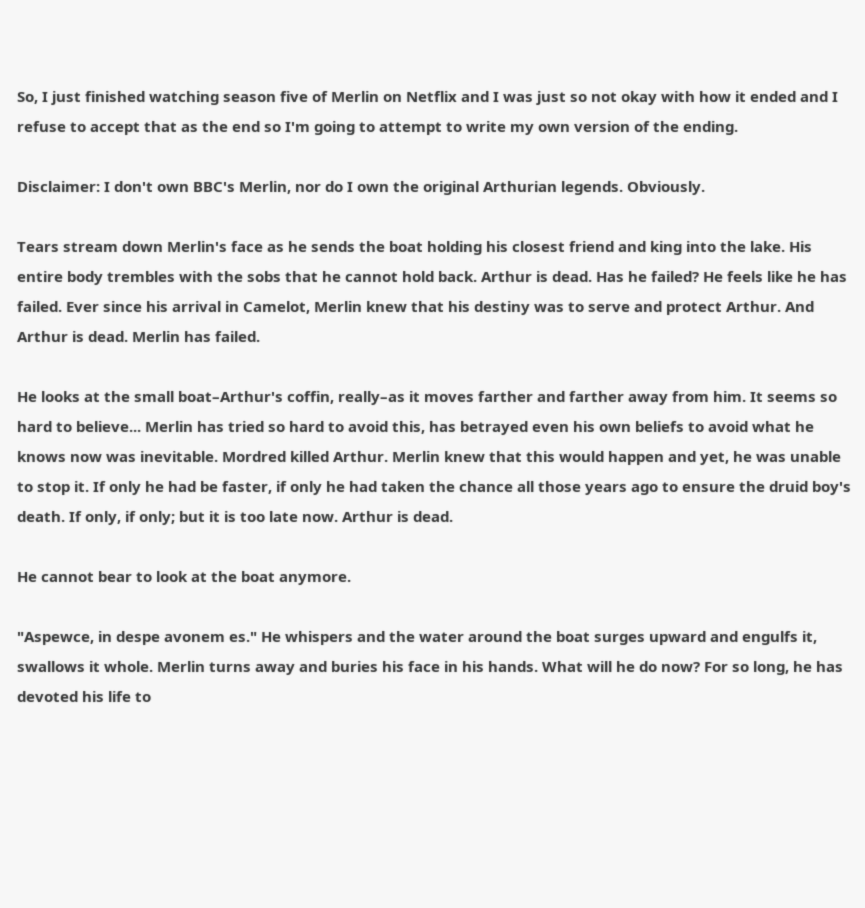So, I just finished watching season five of Merlin on Netflix and I was just so not okay with how it ended and I refuse to accept that as the end so I'm going to attempt to write my own version of the ending.

Disclaimer: I don't own BBC's Merlin, nor do I own the original Arthurian legends. Obviously.

Tears stream down Merlin's face as he sends the boat holding his closest friend and king into the lake. His entire body trembles with the sobs that he cannot hold back. Arthur is dead. Has he failed? He feels like he has failed. Ever since his arrival in Camelot, Merlin knew that his destiny was to serve and protect Arthur. And Arthur is dead. Merlin has failed.

He looks at the small boat–Arthur's coffin, really–as it moves farther and farther away from him. It seems so hard to believe... Merlin has tried so hard to avoid this, has betrayed even his own beliefs to avoid what he knows now was inevitable. Mordred killed Arthur. Merlin knew that this would happen and yet, he was unable to stop it. If only he had be faster, if only he had taken the chance all those years ago to ensure the druid boy's death. If only, if only; but it is too late now. Arthur is dead.

He cannot bear to look at the boat anymore.

"Aspewce, in despe avonem es." He whispers and the water around the boat surges upward and engulfs it, swallows it whole. Merlin turns away and buries his face in his hands. What will he do now? For so long, he has devoted his life to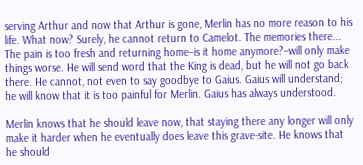serving Arthur and now that Arthur is gone, Merlin has no more reason to his life. What now? Surely, he cannot return to Camelot. The memories there... The pain is too fresh and returning home–is it home anymore?–will only make things worse. He will send word that the King is dead, but he will not go back there. He cannot, not even to say goodbye to Gaius. Gaius will understand; he will know that it is too painful for Merlin. Gaius has always understood.

Merlin knows that he should leave now, that staying there any longer will only make it harder when he eventually does leave this grave-site. He knows that he should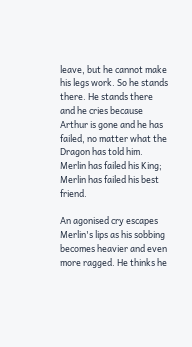leave, but he cannot make his legs work. So he stands there. He stands there and he cries because Arthur is gone and he has failed, no matter what the Dragon has told him. Merlin has failed his King; Merlin has failed his best friend.

An agonised cry escapes Merlin's lips as his sobbing becomes heavier and even more ragged. He thinks he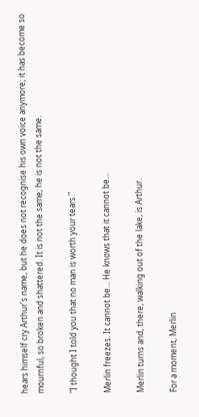hears himself cry Arthur's name, but he does not recognise his own voice anymore; it has become so mournful, so broken and shattered. It is not the same; he is not the same.

"I thought I told you that no man is worth your tears."

Merlin freezes. It cannot be... He knows that it cannot be...

Merlin turns and, there, walking out of the lake, is Arthur.

For a moment, Merlin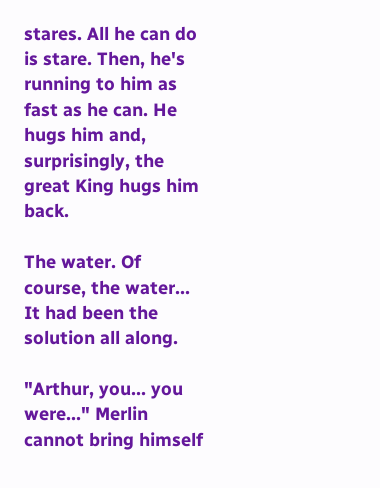stares. All he can do is stare. Then, he's running to him as fast as he can. He hugs him and, surprisingly, the great King hugs him back.

The water. Of course, the water... It had been the solution all along.

"Arthur, you... you were..." Merlin cannot bring himself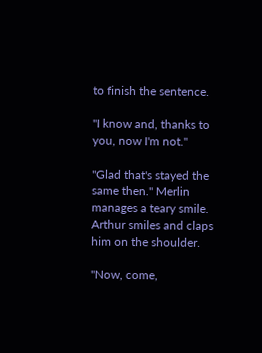to finish the sentence.

"I know and, thanks to you, now I'm not."

"Glad that's stayed the same then." Merlin manages a teary smile. Arthur smiles and claps him on the shoulder.

"Now, come,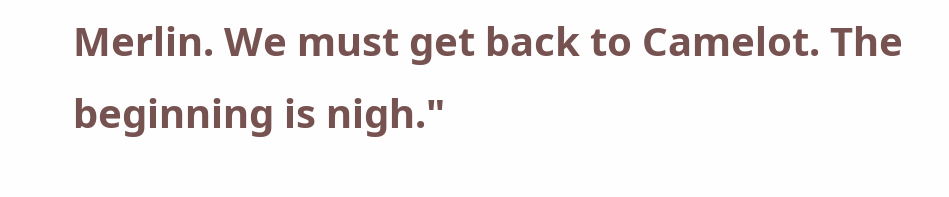Merlin. We must get back to Camelot. The beginning is nigh."